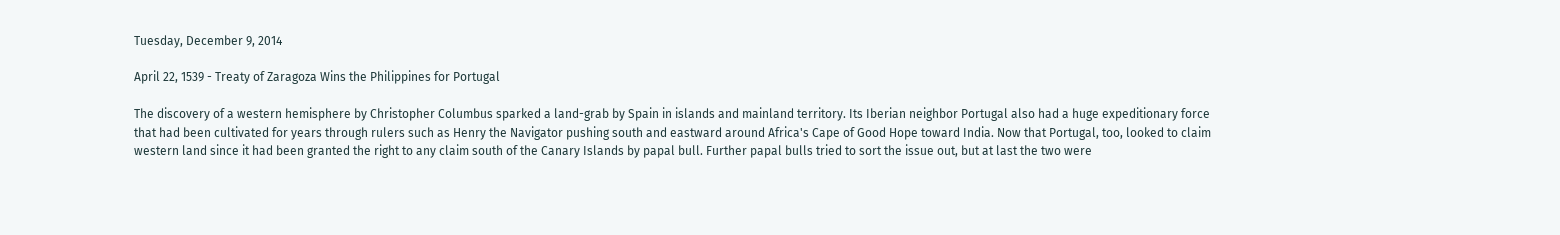Tuesday, December 9, 2014

April 22, 1539 - Treaty of Zaragoza Wins the Philippines for Portugal

The discovery of a western hemisphere by Christopher Columbus sparked a land-grab by Spain in islands and mainland territory. Its Iberian neighbor Portugal also had a huge expeditionary force that had been cultivated for years through rulers such as Henry the Navigator pushing south and eastward around Africa's Cape of Good Hope toward India. Now that Portugal, too, looked to claim western land since it had been granted the right to any claim south of the Canary Islands by papal bull. Further papal bulls tried to sort the issue out, but at last the two were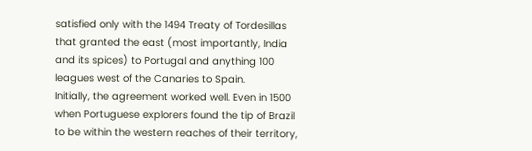satisfied only with the 1494 Treaty of Tordesillas that granted the east (most importantly, India and its spices) to Portugal and anything 100 leagues west of the Canaries to Spain.
Initially, the agreement worked well. Even in 1500 when Portuguese explorers found the tip of Brazil to be within the western reaches of their territory,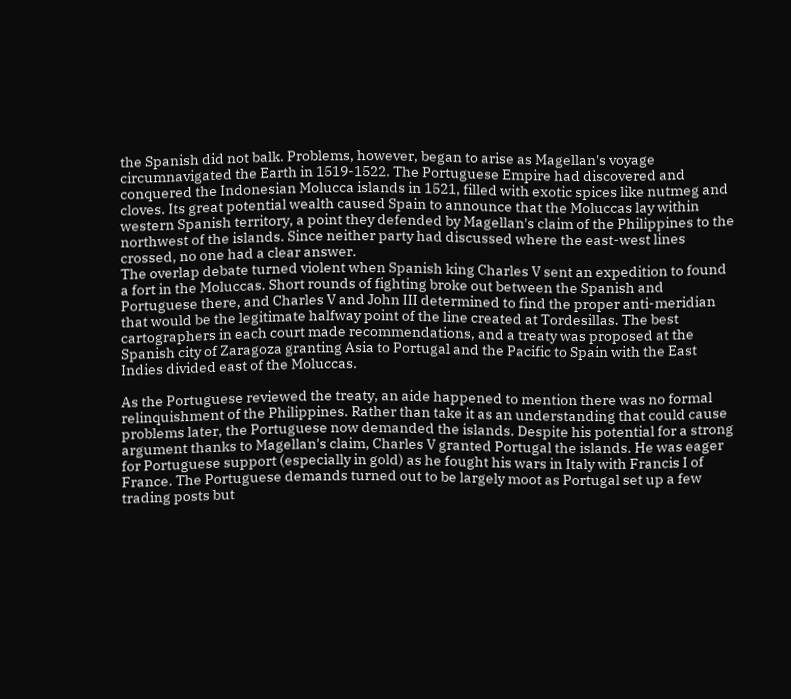the Spanish did not balk. Problems, however, began to arise as Magellan's voyage circumnavigated the Earth in 1519-1522. The Portuguese Empire had discovered and conquered the Indonesian Molucca islands in 1521, filled with exotic spices like nutmeg and cloves. Its great potential wealth caused Spain to announce that the Moluccas lay within western Spanish territory, a point they defended by Magellan's claim of the Philippines to the northwest of the islands. Since neither party had discussed where the east-west lines crossed, no one had a clear answer.
The overlap debate turned violent when Spanish king Charles V sent an expedition to found a fort in the Moluccas. Short rounds of fighting broke out between the Spanish and Portuguese there, and Charles V and John III determined to find the proper anti-meridian that would be the legitimate halfway point of the line created at Tordesillas. The best cartographers in each court made recommendations, and a treaty was proposed at the Spanish city of Zaragoza granting Asia to Portugal and the Pacific to Spain with the East Indies divided east of the Moluccas.

As the Portuguese reviewed the treaty, an aide happened to mention there was no formal relinquishment of the Philippines. Rather than take it as an understanding that could cause problems later, the Portuguese now demanded the islands. Despite his potential for a strong argument thanks to Magellan's claim, Charles V granted Portugal the islands. He was eager for Portuguese support (especially in gold) as he fought his wars in Italy with Francis I of France. The Portuguese demands turned out to be largely moot as Portugal set up a few trading posts but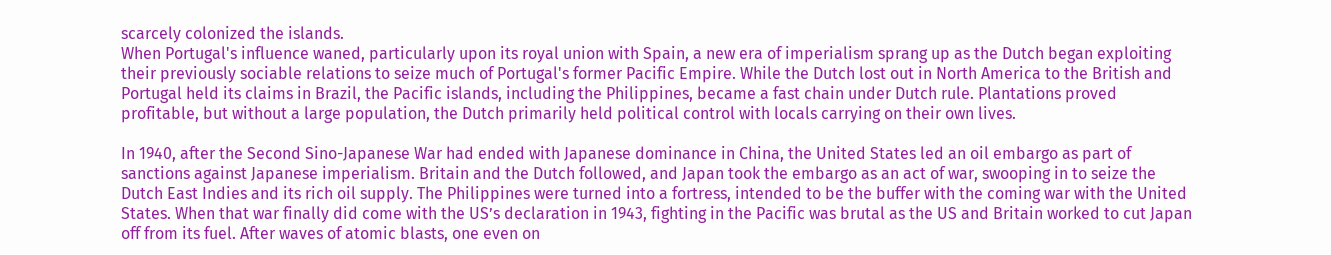scarcely colonized the islands.
When Portugal's influence waned, particularly upon its royal union with Spain, a new era of imperialism sprang up as the Dutch began exploiting their previously sociable relations to seize much of Portugal's former Pacific Empire. While the Dutch lost out in North America to the British and Portugal held its claims in Brazil, the Pacific islands, including the Philippines, became a fast chain under Dutch rule. Plantations proved profitable, but without a large population, the Dutch primarily held political control with locals carrying on their own lives.

In 1940, after the Second Sino-Japanese War had ended with Japanese dominance in China, the United States led an oil embargo as part of sanctions against Japanese imperialism. Britain and the Dutch followed, and Japan took the embargo as an act of war, swooping in to seize the Dutch East Indies and its rich oil supply. The Philippines were turned into a fortress, intended to be the buffer with the coming war with the United States. When that war finally did come with the US’s declaration in 1943, fighting in the Pacific was brutal as the US and Britain worked to cut Japan off from its fuel. After waves of atomic blasts, one even on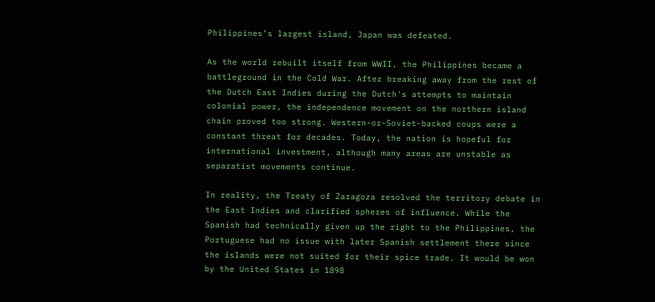Philippines’s largest island, Japan was defeated.

As the world rebuilt itself from WWII, the Philippines became a battleground in the Cold War. After breaking away from the rest of the Dutch East Indies during the Dutch's attempts to maintain colonial power, the independence movement on the northern island chain proved too strong. Western-or-Soviet-backed coups were a constant threat for decades. Today, the nation is hopeful for international investment, although many areas are unstable as separatist movements continue.

In reality, the Treaty of Zaragoza resolved the territory debate in the East Indies and clarified spheres of influence. While the Spanish had technically given up the right to the Philippines, the Portuguese had no issue with later Spanish settlement there since the islands were not suited for their spice trade. It would be won by the United States in 1898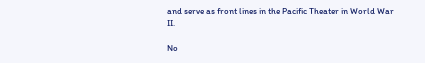and serve as front lines in the Pacific Theater in World War II.

No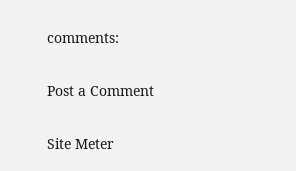comments:

Post a Comment

Site Meter